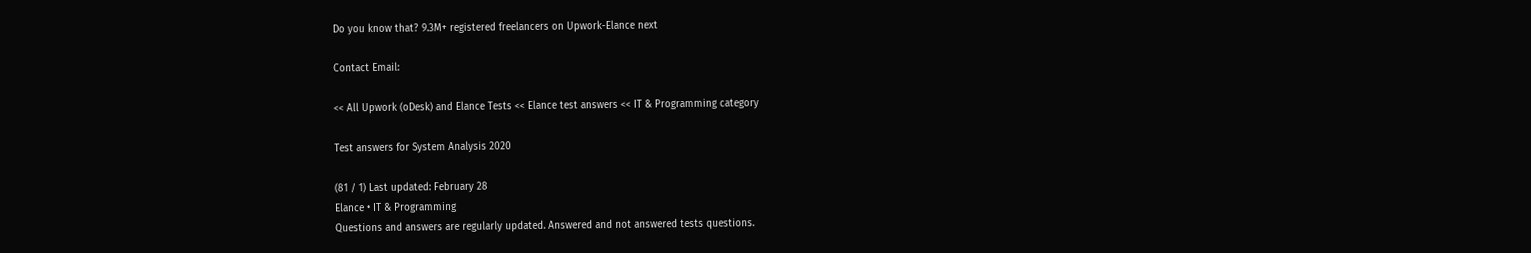Do you know that? 9.3M+ registered freelancers on Upwork-Elance next

Contact Email:

<< All Upwork (oDesk) and Elance Tests << Elance test answers << IT & Programming category

Test answers for System Analysis 2020

(81 / 1) Last updated: February 28
Elance • IT & Programming
Questions and answers are regularly updated. Answered and not answered tests questions.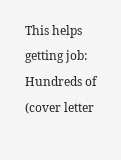This helps getting job: Hundreds of (cover letter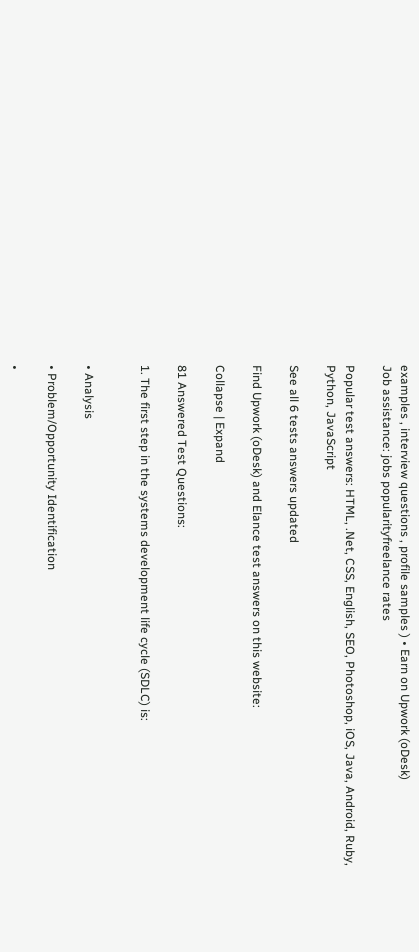examples , interview questions , profile samples ) • Earn on Upwork (oDesk)
Job assistance: jobs popularityfreelance rates

Popular test answers: HTML, .Net, CSS, English, SEO, Photoshop, iOS, Java, Android, Ruby, Python, JavaScript

See all 6 tests answers updated

Find Upwork (oDesk) and Elance test answers on this website:

Collapse | Expand

81 Answered Test Questions:

1. The first step in the systems development life cycle (SDLC) is:


• Analysis

• Problem/Opportunity Identification

•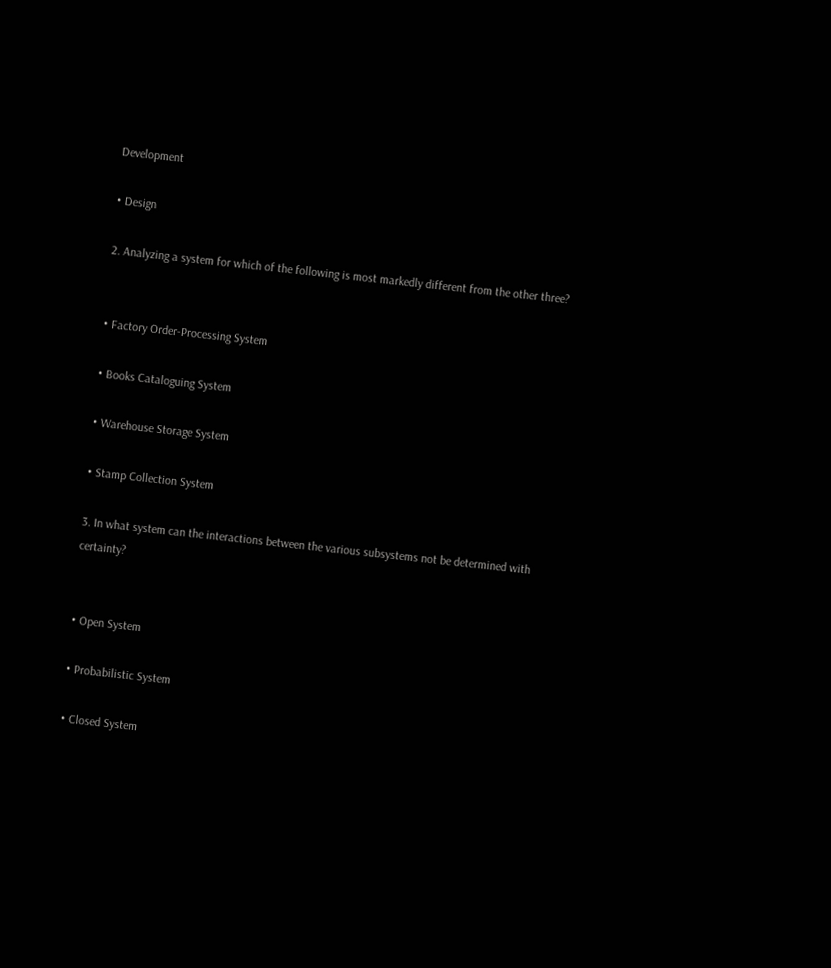Development

• Design

2. Analyzing a system for which of the following is most markedly different from the other three?


• Factory Order-Processing System

• Books Cataloguing System

• Warehouse Storage System

• Stamp Collection System

3. In what system can the interactions between the various subsystems not be determined with certainty?


• Open System

• Probabilistic System

• Closed System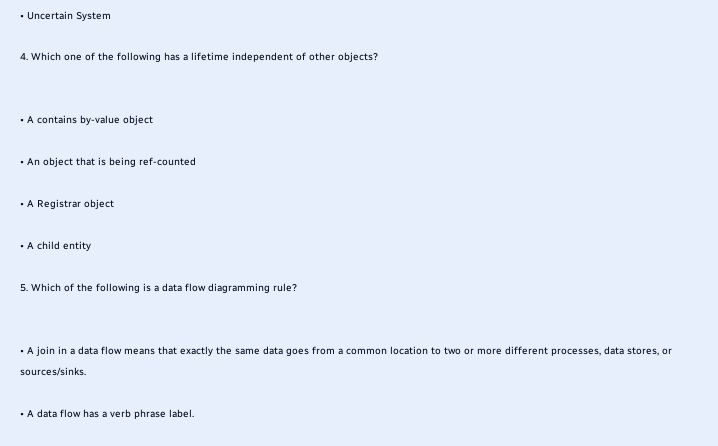• Uncertain System

4. Which one of the following has a lifetime independent of other objects?


• A contains by-value object

• An object that is being ref-counted

• A Registrar object

• A child entity

5. Which of the following is a data flow diagramming rule?


• A join in a data flow means that exactly the same data goes from a common location to two or more different processes, data stores, or sources/sinks.

• A data flow has a verb phrase label.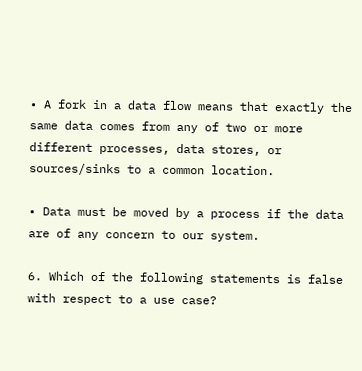• A fork in a data flow means that exactly the same data comes from any of two or more different processes, data stores, or sources/sinks to a common location.

• Data must be moved by a process if the data are of any concern to our system.

6. Which of the following statements is false with respect to a use case?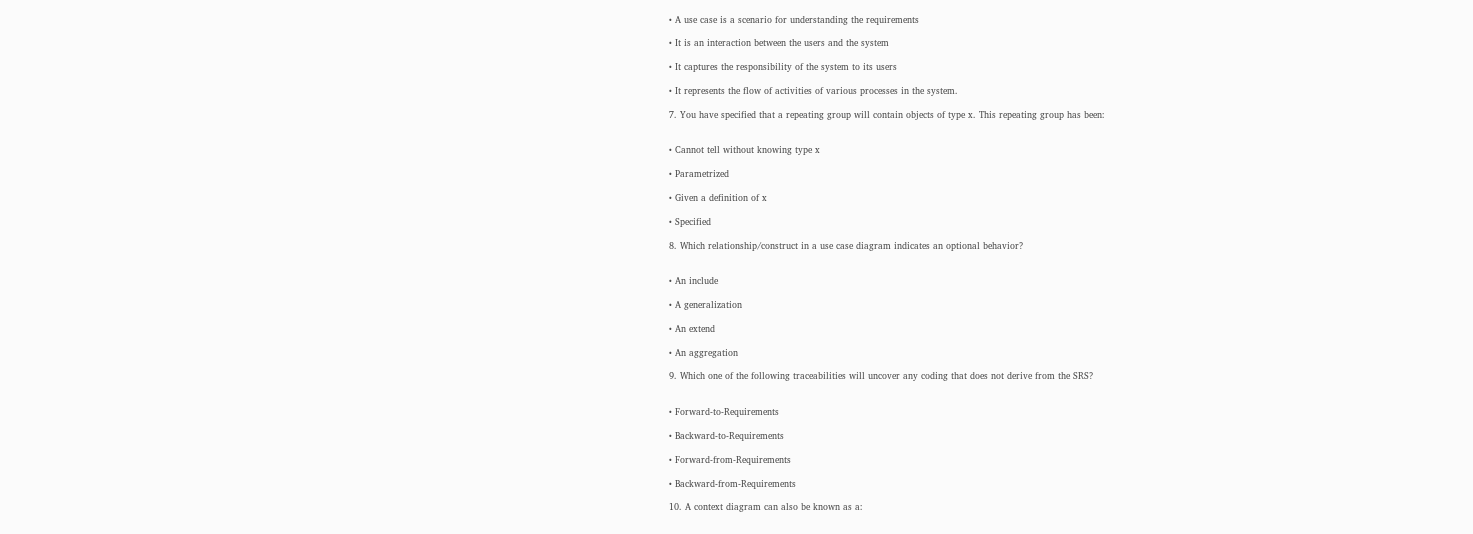• A use case is a scenario for understanding the requirements

• It is an interaction between the users and the system

• It captures the responsibility of the system to its users

• It represents the flow of activities of various processes in the system.

7. You have specified that a repeating group will contain objects of type x. This repeating group has been:


• Cannot tell without knowing type x

• Parametrized

• Given a definition of x

• Specified

8. Which relationship/construct in a use case diagram indicates an optional behavior?


• An include

• A generalization

• An extend

• An aggregation

9. Which one of the following traceabilities will uncover any coding that does not derive from the SRS?


• Forward-to-Requirements

• Backward-to-Requirements

• Forward-from-Requirements

• Backward-from-Requirements

10. A context diagram can also be known as a: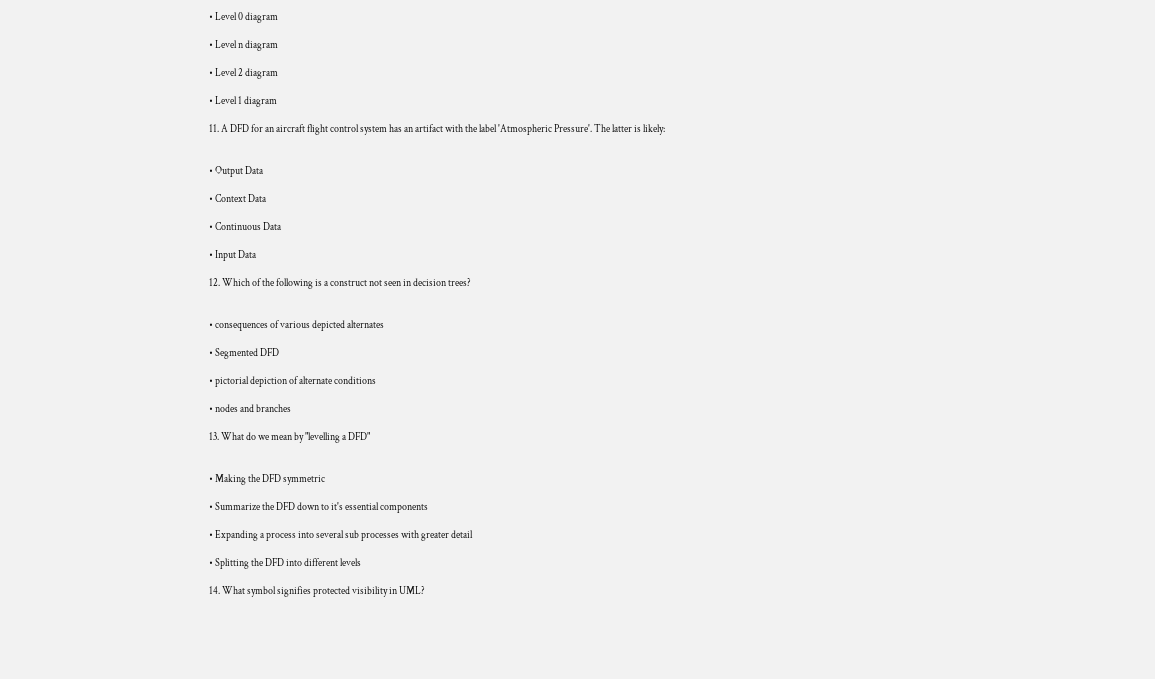• Level 0 diagram

• Level n diagram

• Level 2 diagram

• Level 1 diagram

11. A DFD for an aircraft flight control system has an artifact with the label 'Atmospheric Pressure'. The latter is likely:


• Output Data

• Context Data

• Continuous Data

• Input Data

12. Which of the following is a construct not seen in decision trees?


• consequences of various depicted alternates

• Segmented DFD

• pictorial depiction of alternate conditions

• nodes and branches

13. What do we mean by "levelling a DFD"


• Making the DFD symmetric

• Summarize the DFD down to it's essential components

• Expanding a process into several sub processes with greater detail

• Splitting the DFD into different levels

14. What symbol signifies protected visibility in UML?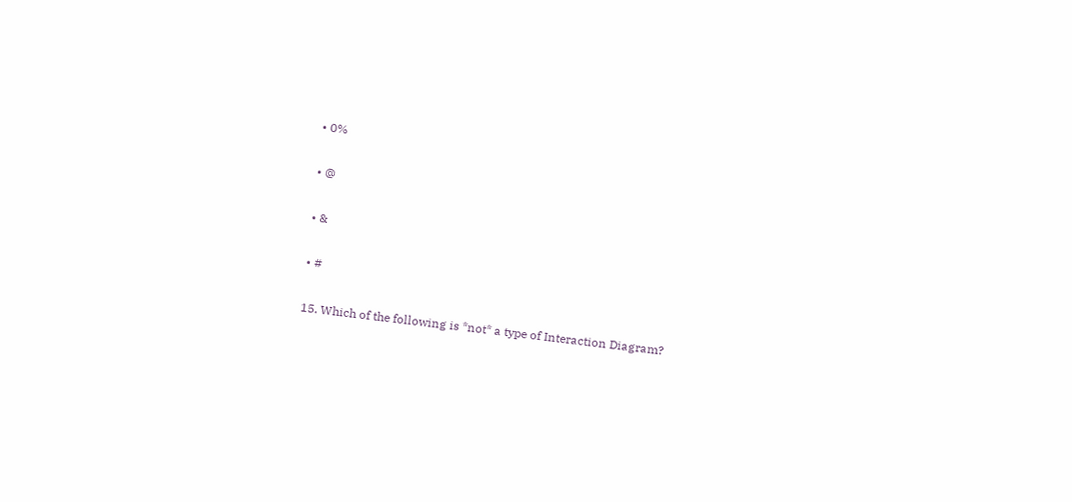• 0%

• @

• &

• #

15. Which of the following is *not* a type of Interaction Diagram?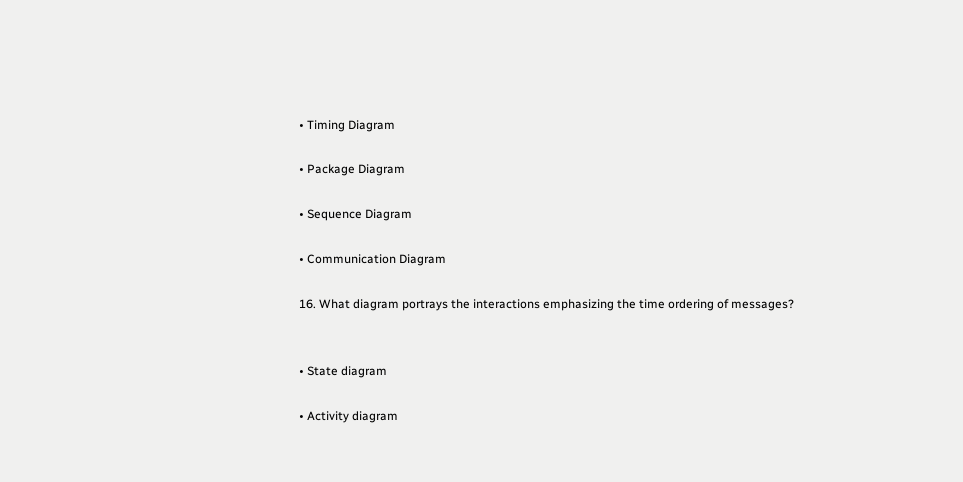• Timing Diagram

• Package Diagram

• Sequence Diagram

• Communication Diagram

16. What diagram portrays the interactions emphasizing the time ordering of messages?


• State diagram

• Activity diagram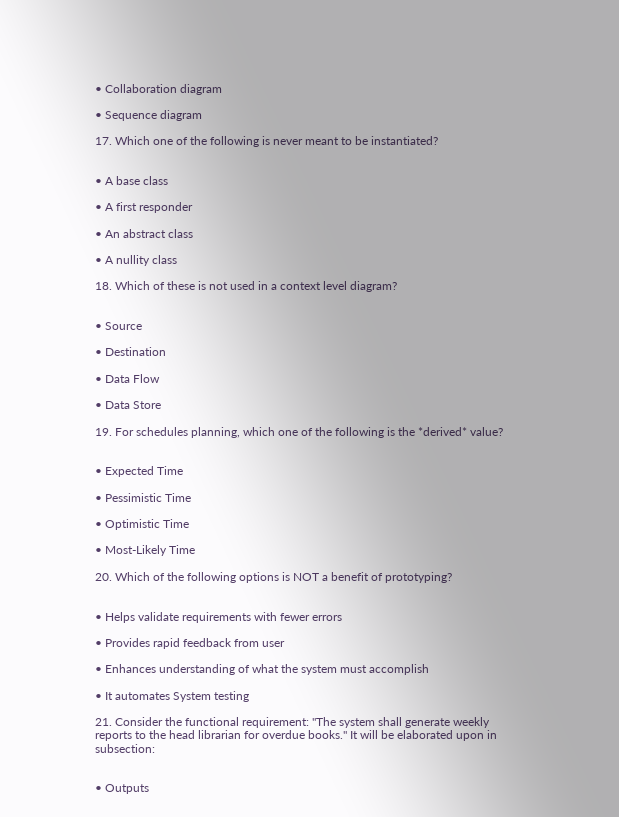• Collaboration diagram

• Sequence diagram

17. Which one of the following is never meant to be instantiated?


• A base class

• A first responder

• An abstract class

• A nullity class

18. Which of these is not used in a context level diagram?


• Source

• Destination

• Data Flow

• Data Store

19. For schedules planning, which one of the following is the *derived* value?


• Expected Time

• Pessimistic Time

• Optimistic Time

• Most-Likely Time

20. Which of the following options is NOT a benefit of prototyping?


• Helps validate requirements with fewer errors

• Provides rapid feedback from user

• Enhances understanding of what the system must accomplish

• It automates System testing

21. Consider the functional requirement: "The system shall generate weekly reports to the head librarian for overdue books." It will be elaborated upon in subsection:


• Outputs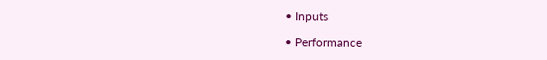• Inputs

• Performance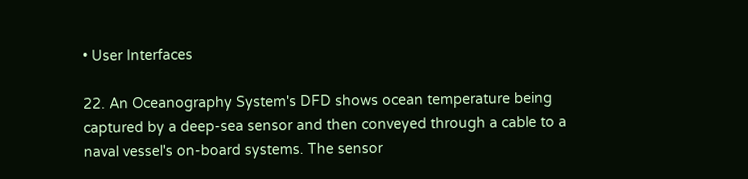• User Interfaces

22. An Oceanography System's DFD shows ocean temperature being captured by a deep-sea sensor and then conveyed through a cable to a naval vessel's on-board systems. The sensor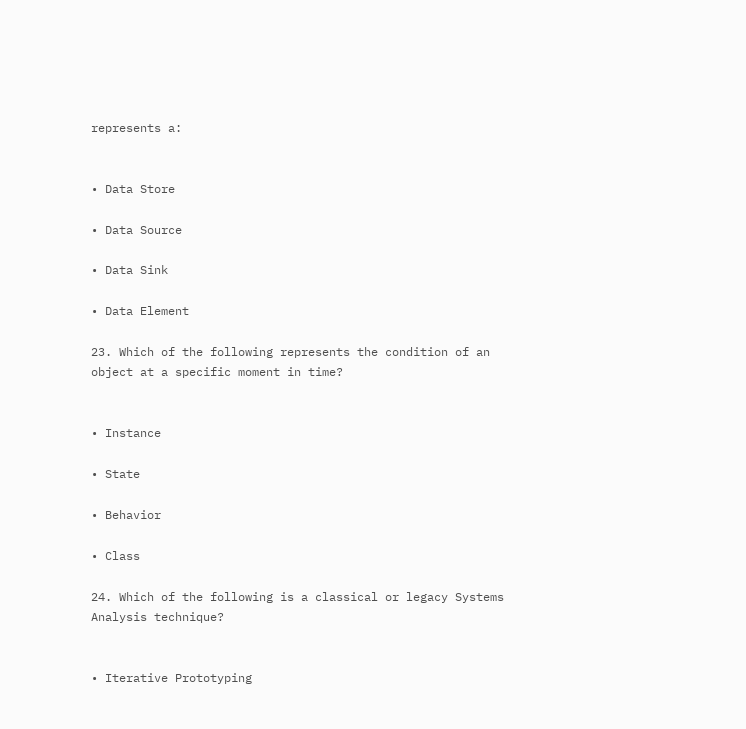represents a:


• Data Store

• Data Source

• Data Sink

• Data Element

23. Which of the following represents the condition of an object at a specific moment in time?


• Instance

• State

• Behavior

• Class

24. Which of the following is a classical or legacy Systems Analysis technique?


• Iterative Prototyping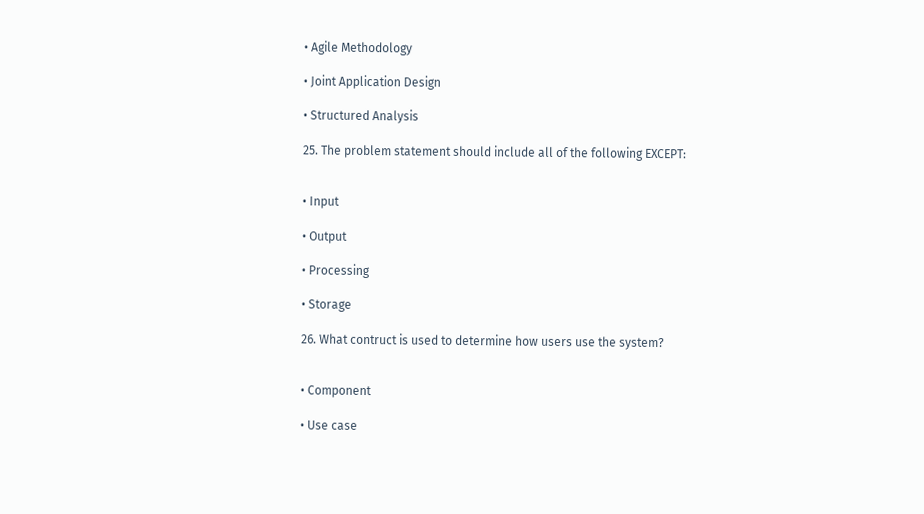• Agile Methodology

• Joint Application Design

• Structured Analysis

25. The problem statement should include all of the following EXCEPT:


• Input

• Output

• Processing

• Storage

26. What contruct is used to determine how users use the system?


• Component

• Use case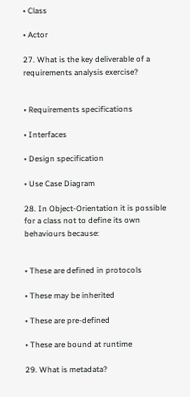• Class

• Actor

27. What is the key deliverable of a requirements analysis exercise?


• Requirements specifications

• Interfaces

• Design specification

• Use Case Diagram

28. In Object-Orientation it is possible for a class not to define its own behaviours because:


• These are defined in protocols

• These may be inherited

• These are pre-defined

• These are bound at runtime

29. What is metadata?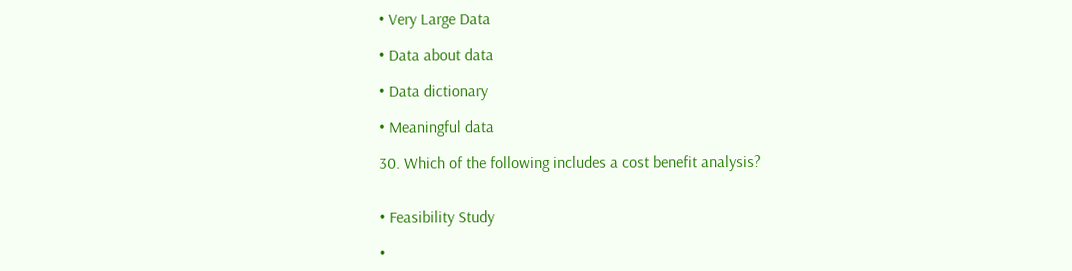• Very Large Data

• Data about data

• Data dictionary

• Meaningful data

30. Which of the following includes a cost benefit analysis?


• Feasibility Study

•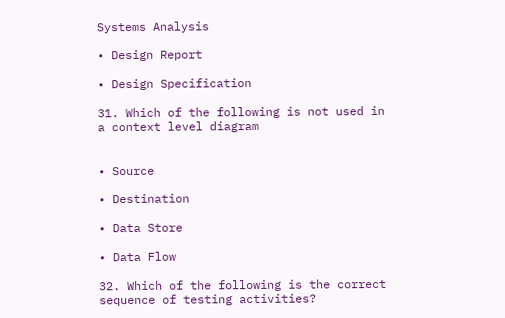Systems Analysis

• Design Report

• Design Specification

31. Which of the following is not used in a context level diagram


• Source

• Destination

• Data Store

• Data Flow

32. Which of the following is the correct sequence of testing activities?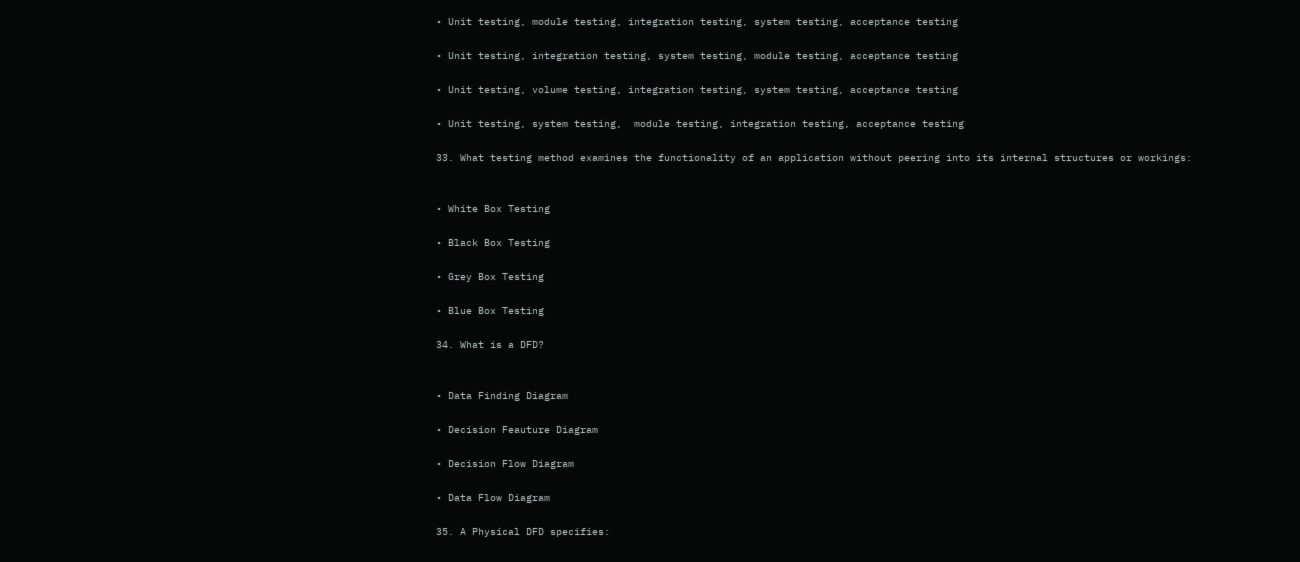• Unit testing, module testing, integration testing, system testing, acceptance testing

• Unit testing, integration testing, system testing, module testing, acceptance testing

• Unit testing, volume testing, integration testing, system testing, acceptance testing

• Unit testing, system testing,  module testing, integration testing, acceptance testing

33. What testing method examines the functionality of an application without peering into its internal structures or workings:


• White Box Testing

• Black Box Testing

• Grey Box Testing

• Blue Box Testing

34. What is a DFD?


• Data Finding Diagram

• Decision Feauture Diagram

• Decision Flow Diagram

• Data Flow Diagram

35. A Physical DFD specifies: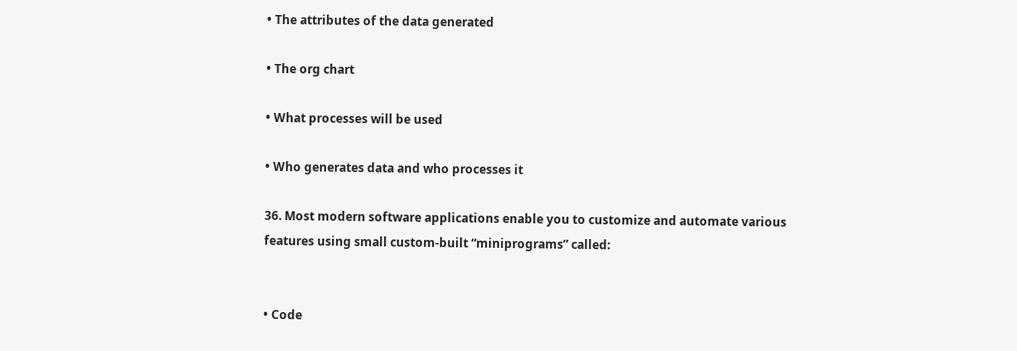• The attributes of the data generated

• The org chart

• What processes will be used

• Who generates data and who processes it

36. Most modern software applications enable you to customize and automate various features using small custom-built “miniprograms” called:


• Code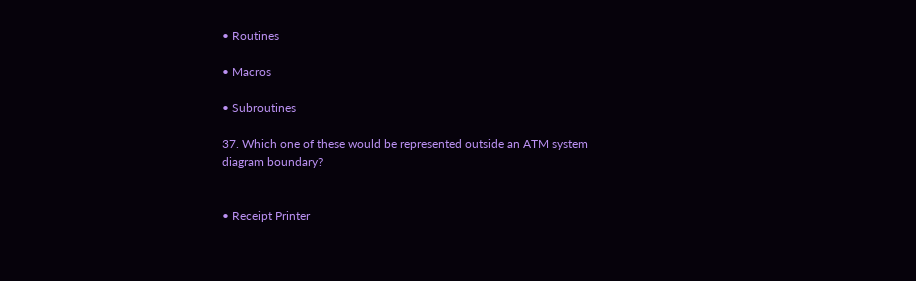• Routines

• Macros

• Subroutines

37. Which one of these would be represented outside an ATM system diagram boundary?


• Receipt Printer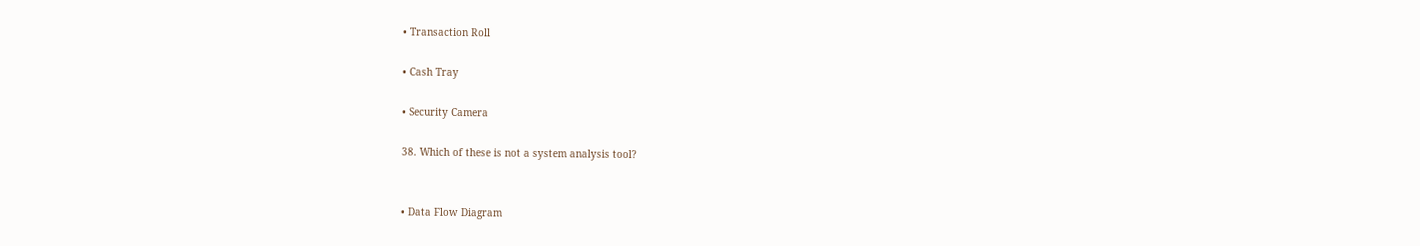• Transaction Roll

• Cash Tray

• Security Camera

38. Which of these is not a system analysis tool?


• Data Flow Diagram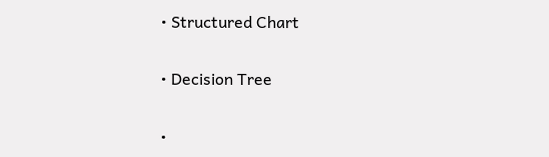• Structured Chart

• Decision Tree

•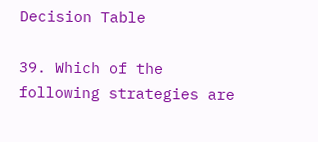Decision Table

39. Which of the following strategies are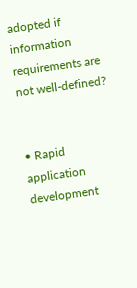adopted if information requirements are not well-defined?


• Rapid application development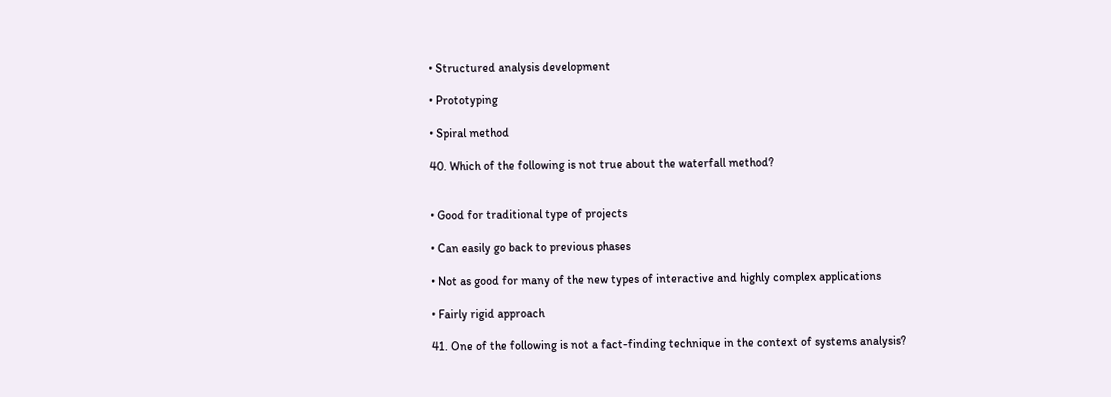• Structured analysis development

• Prototyping

• Spiral method

40. Which of the following is not true about the waterfall method?


• Good for traditional type of projects

• Can easily go back to previous phases

• Not as good for many of the new types of interactive and highly complex applications

• Fairly rigid approach

41. One of the following is not a fact-finding technique in the context of systems analysis?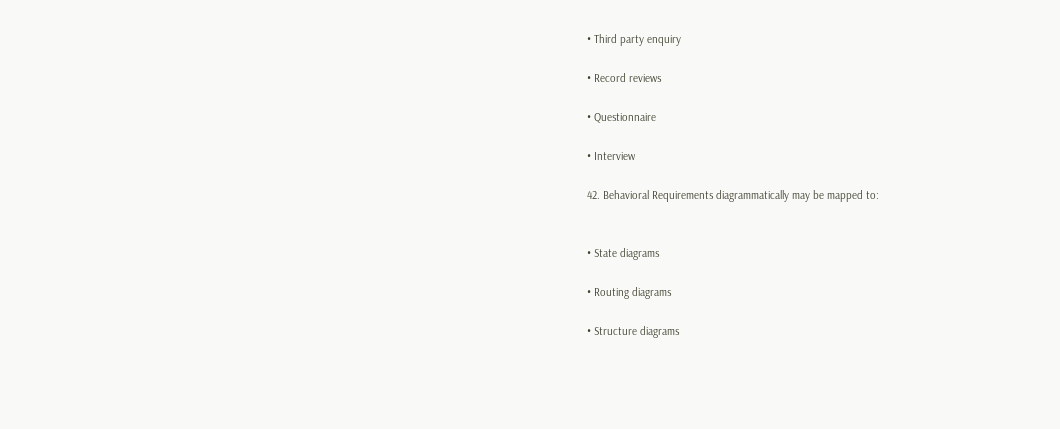• Third party enquiry

• Record reviews

• Questionnaire

• Interview

42. Behavioral Requirements diagrammatically may be mapped to:


• State diagrams

• Routing diagrams

• Structure diagrams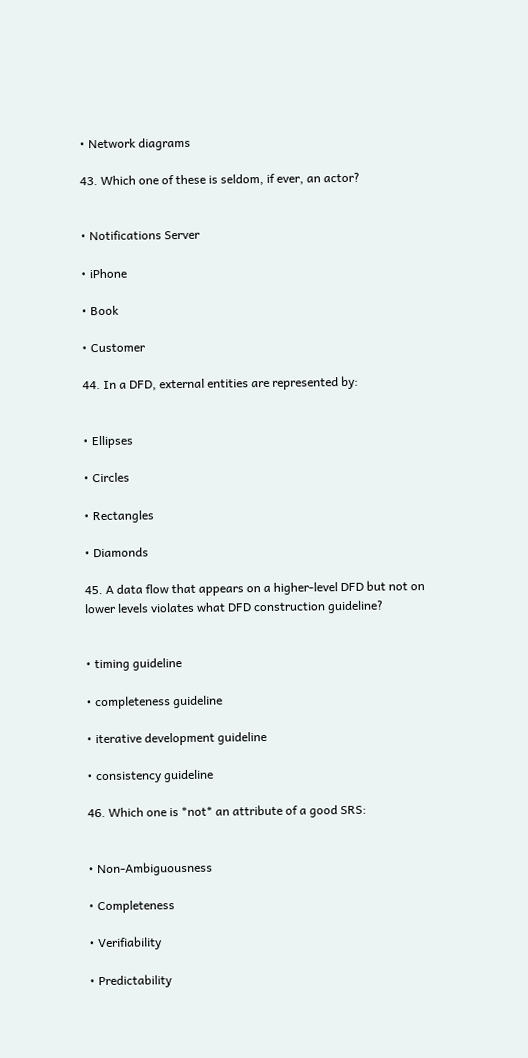• Network diagrams

43. Which one of these is seldom, if ever, an actor?


• Notifications Server

• iPhone

• Book

• Customer

44. In a DFD, external entities are represented by:


• Ellipses

• Circles

• Rectangles

• Diamonds

45. A data flow that appears on a higher-level DFD but not on lower levels violates what DFD construction guideline?


• timing guideline

• completeness guideline

• iterative development guideline

• consistency guideline

46. Which one is *not* an attribute of a good SRS:


• Non-Ambiguousness

• Completeness

• Verifiability

• Predictability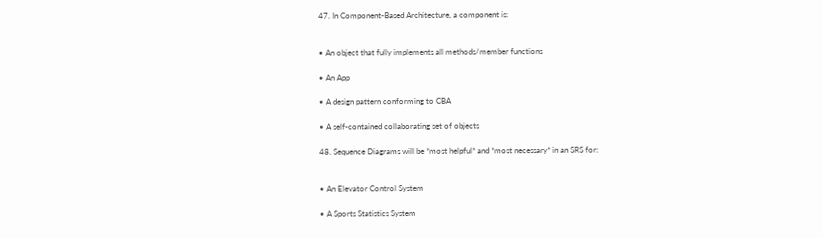47. In Component-Based Architecture, a component is:


• An object that fully implements all methods/member functions

• An App

• A design pattern conforming to CBA

• A self-contained collaborating set of objects

48. Sequence Diagrams will be *most helpful* and *most necessary* in an SRS for:


• An Elevator Control System

• A Sports Statistics System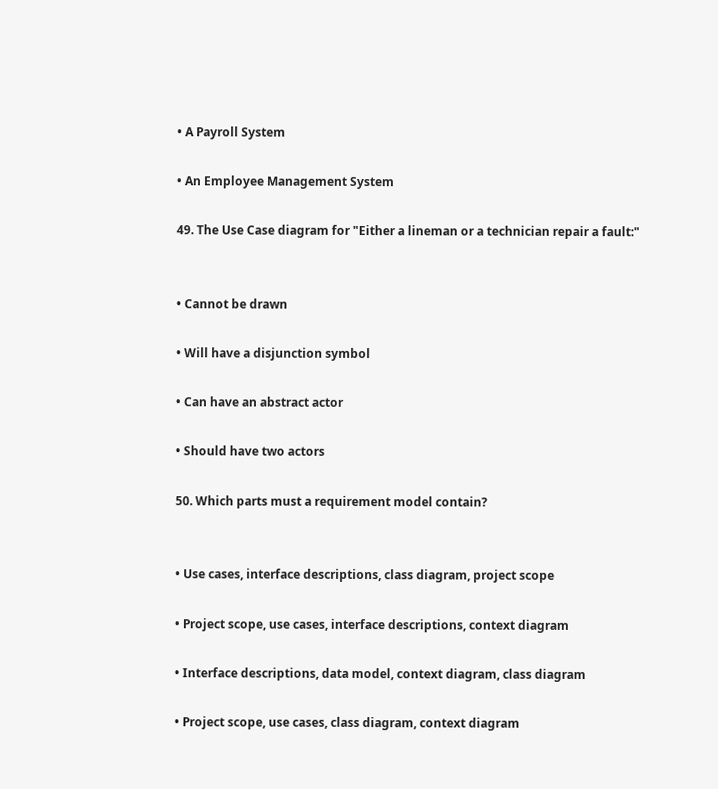• A Payroll System

• An Employee Management System

49. The Use Case diagram for "Either a lineman or a technician repair a fault:"


• Cannot be drawn

• Will have a disjunction symbol

• Can have an abstract actor

• Should have two actors

50. Which parts must a requirement model contain?


• Use cases, interface descriptions, class diagram, project scope

• Project scope, use cases, interface descriptions, context diagram

• Interface descriptions, data model, context diagram, class diagram

• Project scope, use cases, class diagram, context diagram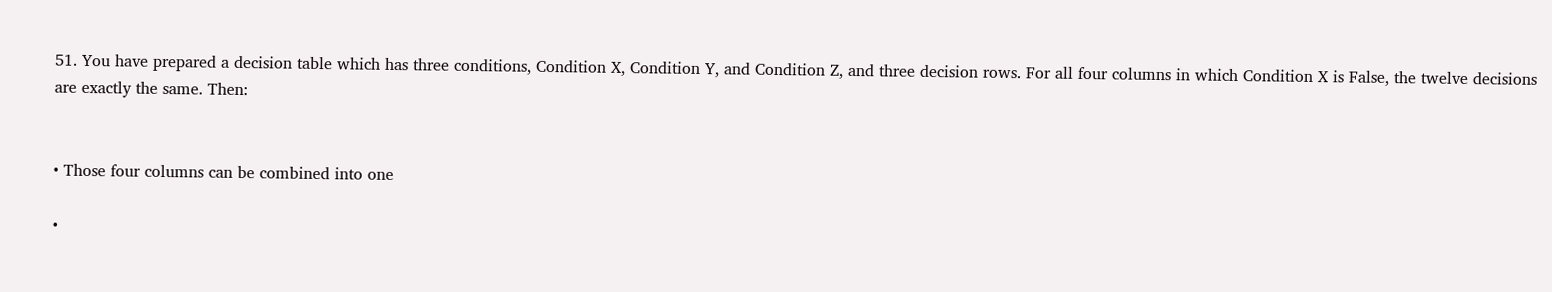51. You have prepared a decision table which has three conditions, Condition X, Condition Y, and Condition Z, and three decision rows. For all four columns in which Condition X is False, the twelve decisions are exactly the same. Then:


• Those four columns can be combined into one

•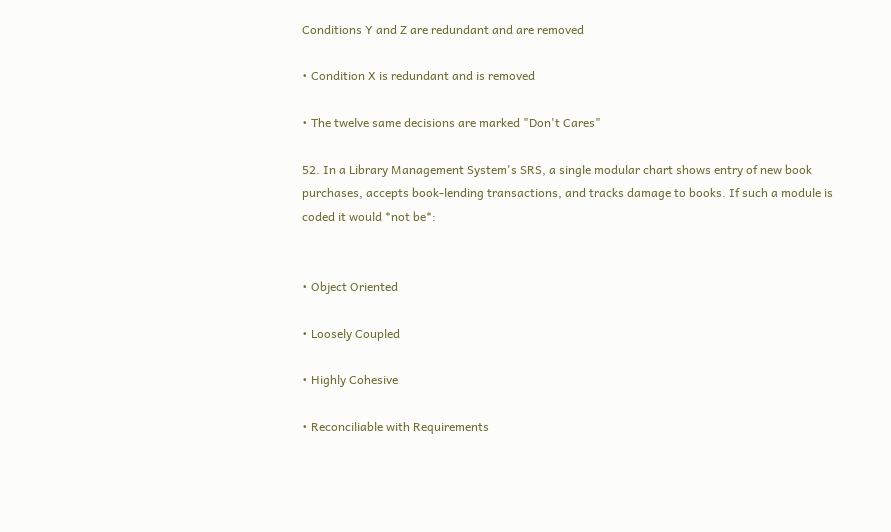Conditions Y and Z are redundant and are removed

• Condition X is redundant and is removed

• The twelve same decisions are marked "Don't Cares"

52. In a Library Management System's SRS, a single modular chart shows entry of new book purchases, accepts book-lending transactions, and tracks damage to books. If such a module is coded it would *not be*:


• Object Oriented

• Loosely Coupled

• Highly Cohesive

• Reconciliable with Requirements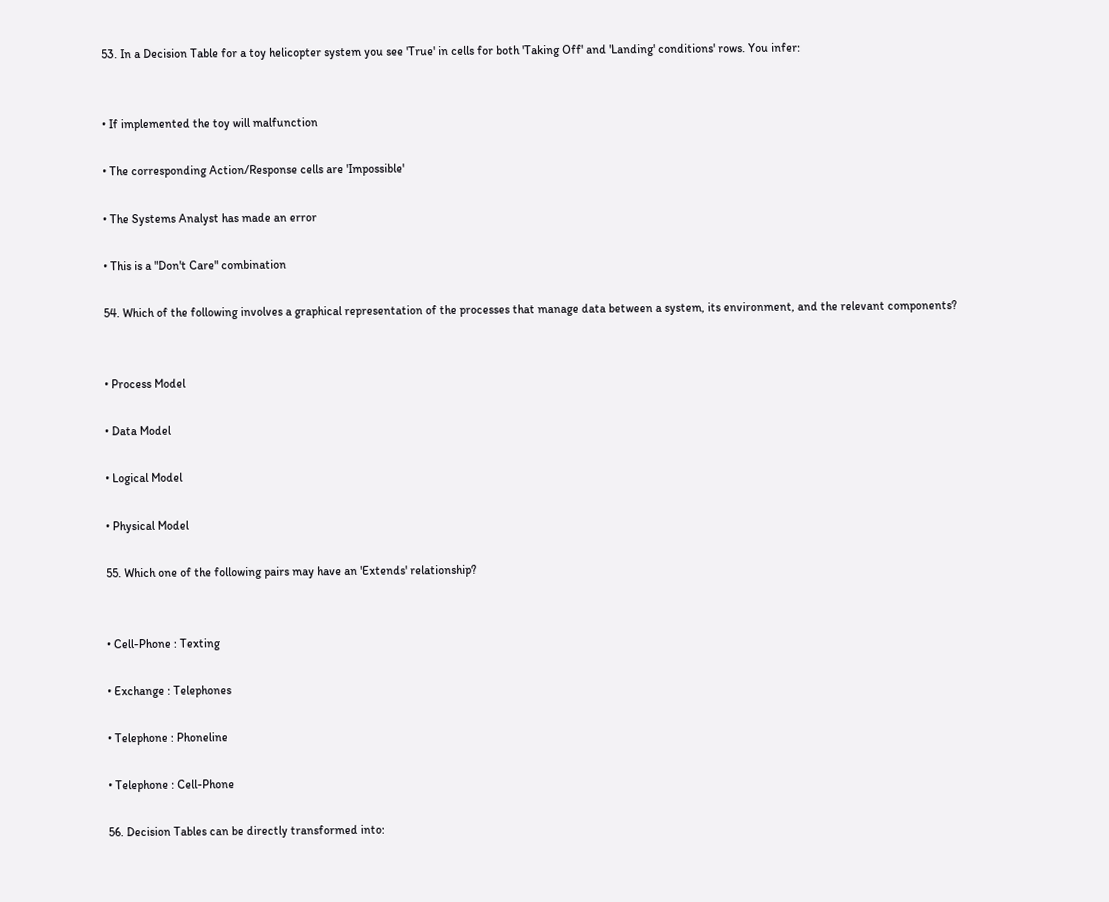53. In a Decision Table for a toy helicopter system you see 'True' in cells for both 'Taking Off' and 'Landing' conditions' rows. You infer:


• If implemented the toy will malfunction

• The corresponding Action/Response cells are 'Impossible'

• The Systems Analyst has made an error

• This is a "Don't Care" combination

54. Which of the following involves a graphical representation of the processes that manage data between a system, its environment, and the relevant components?


• Process Model

• Data Model

• Logical Model

• Physical Model

55. Which one of the following pairs may have an 'Extends' relationship?


• Cell-Phone : Texting

• Exchange : Telephones

• Telephone : Phoneline

• Telephone : Cell-Phone

56. Decision Tables can be directly transformed into: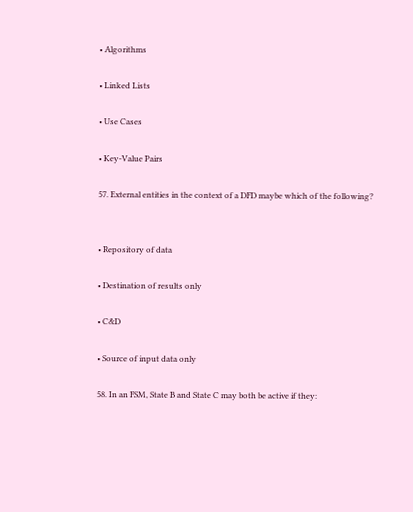• Algorithms

• Linked Lists

• Use Cases

• Key-Value Pairs

57. External entities in the context of a DFD maybe which of the following?


• Repository of data

• Destination of results only

• C&D

• Source of input data only

58. In an FSM, State B and State C may both be active if they: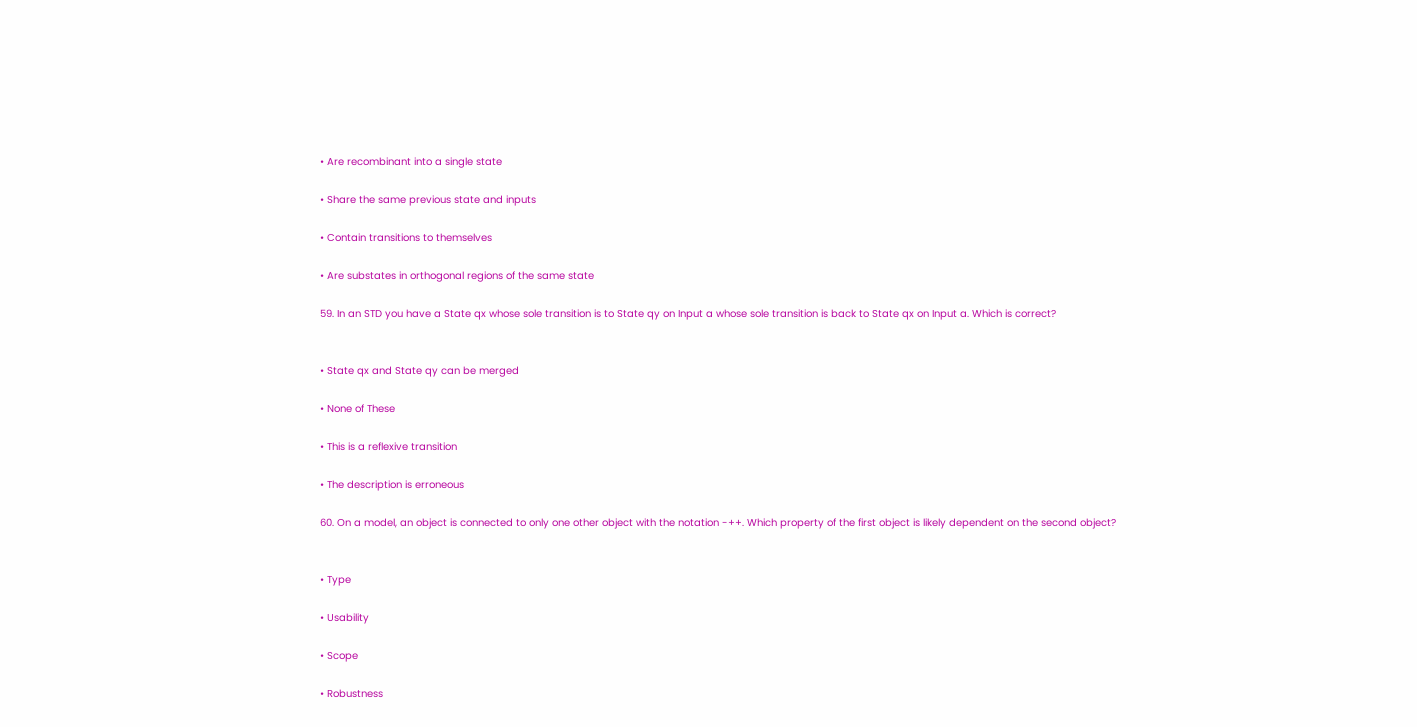• Are recombinant into a single state

• Share the same previous state and inputs

• Contain transitions to themselves

• Are substates in orthogonal regions of the same state

59. In an STD you have a State qx whose sole transition is to State qy on Input a whose sole transition is back to State qx on Input a. Which is correct?


• State qx and State qy can be merged

• None of These

• This is a reflexive transition

• The description is erroneous

60. On a model, an object is connected to only one other object with the notation -++. Which property of the first object is likely dependent on the second object?


• Type

• Usability

• Scope

• Robustness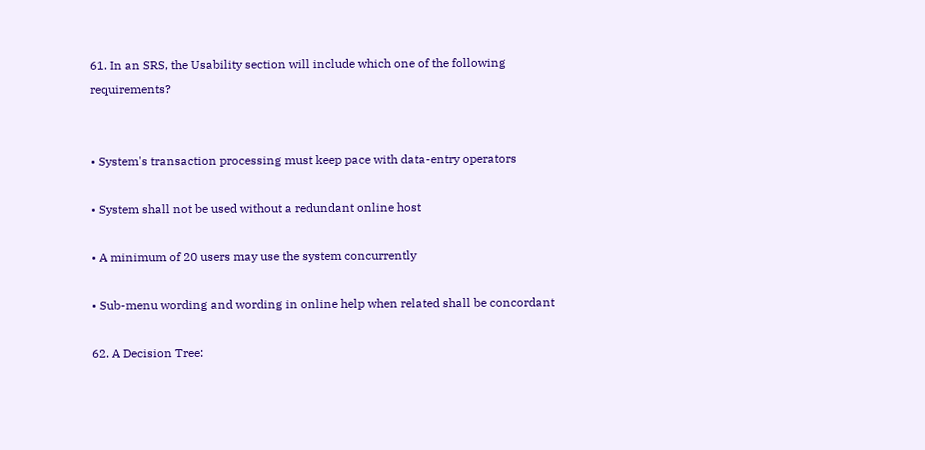61. In an SRS, the Usability section will include which one of the following requirements?


• System's transaction processing must keep pace with data-entry operators

• System shall not be used without a redundant online host

• A minimum of 20 users may use the system concurrently

• Sub-menu wording and wording in online help when related shall be concordant

62. A Decision Tree: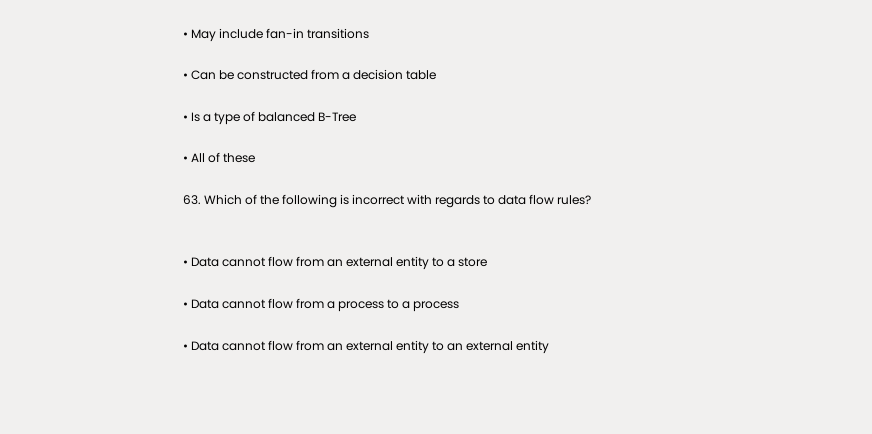• May include fan-in transitions

• Can be constructed from a decision table

• Is a type of balanced B-Tree

• All of these

63. Which of the following is incorrect with regards to data flow rules?


• Data cannot flow from an external entity to a store

• Data cannot flow from a process to a process

• Data cannot flow from an external entity to an external entity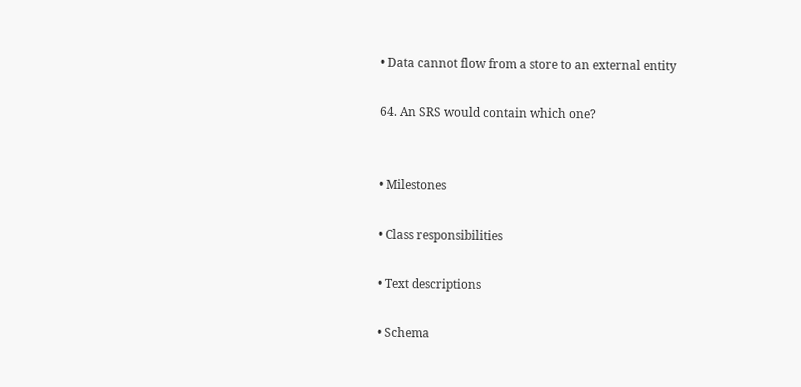• Data cannot flow from a store to an external entity

64. An SRS would contain which one?


• Milestones

• Class responsibilities

• Text descriptions

• Schema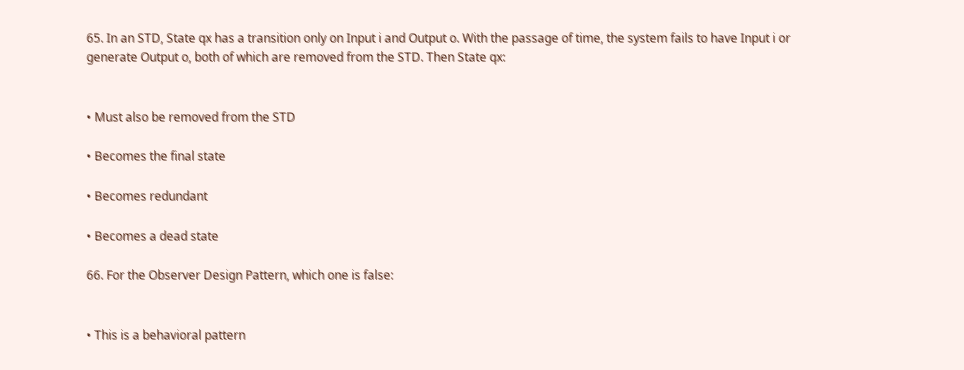65. In an STD, State qx has a transition only on Input i and Output o. With the passage of time, the system fails to have Input i or generate Output o, both of which are removed from the STD. Then State qx:


• Must also be removed from the STD

• Becomes the final state

• Becomes redundant

• Becomes a dead state

66. For the Observer Design Pattern, which one is false:


• This is a behavioral pattern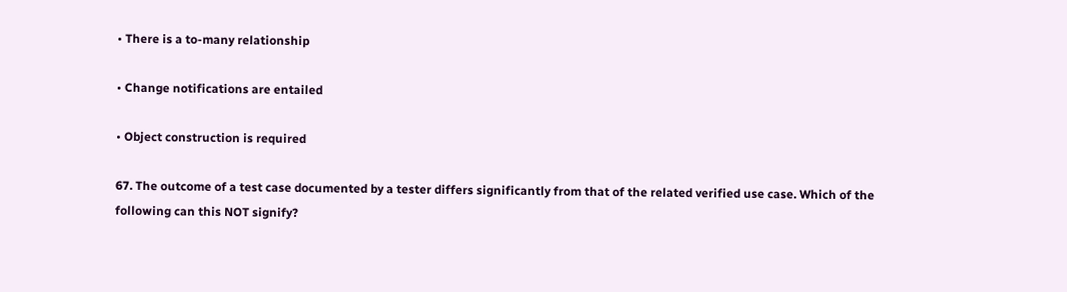• There is a to-many relationship

• Change notifications are entailed

• Object construction is required

67. The outcome of a test case documented by a tester differs significantly from that of the related verified use case. Which of the following can this NOT signify?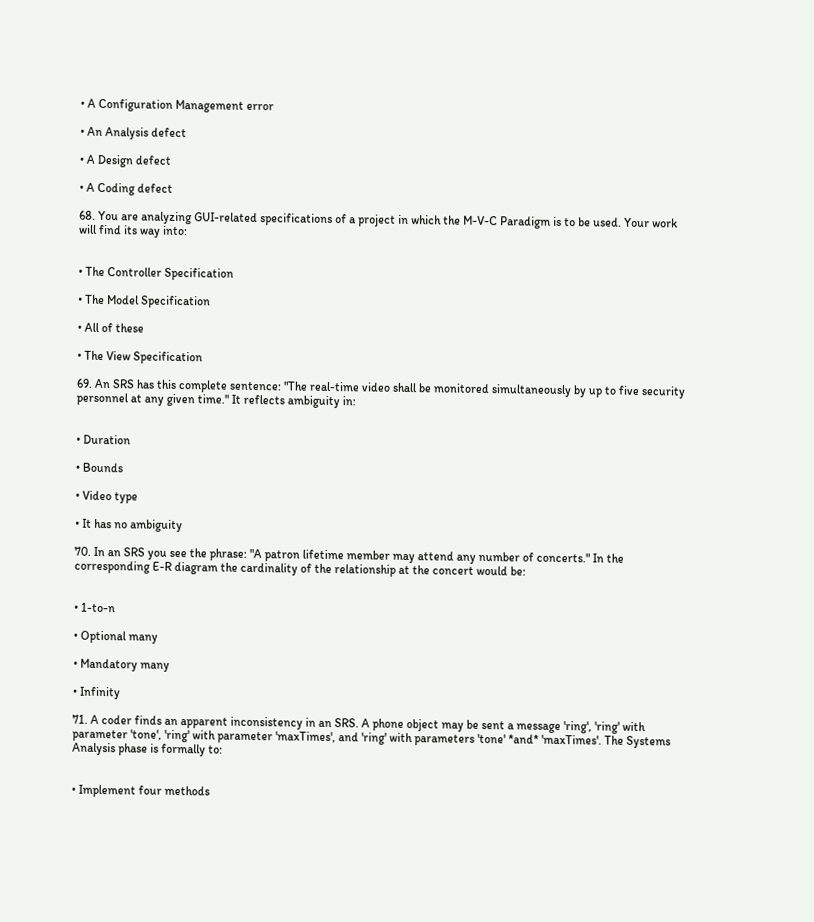• A Configuration Management error

• An Analysis defect

• A Design defect

• A Coding defect

68. You are analyzing GUI-related specifications of a project in which the M-V-C Paradigm is to be used. Your work will find its way into:


• The Controller Specification

• The Model Specification

• All of these

• The View Specification

69. An SRS has this complete sentence: "The real-time video shall be monitored simultaneously by up to five security personnel at any given time." It reflects ambiguity in:


• Duration

• Bounds

• Video type

• It has no ambiguity

70. In an SRS you see the phrase: "A patron lifetime member may attend any number of concerts." In the corresponding E-R diagram the cardinality of the relationship at the concert would be:


• 1-to-n

• Optional many

• Mandatory many

• Infinity

71. A coder finds an apparent inconsistency in an SRS. A phone object may be sent a message 'ring', 'ring' with parameter 'tone', 'ring' with parameter 'maxTimes', and 'ring' with parameters 'tone' *and* 'maxTimes'. The Systems Analysis phase is formally to:


• Implement four methods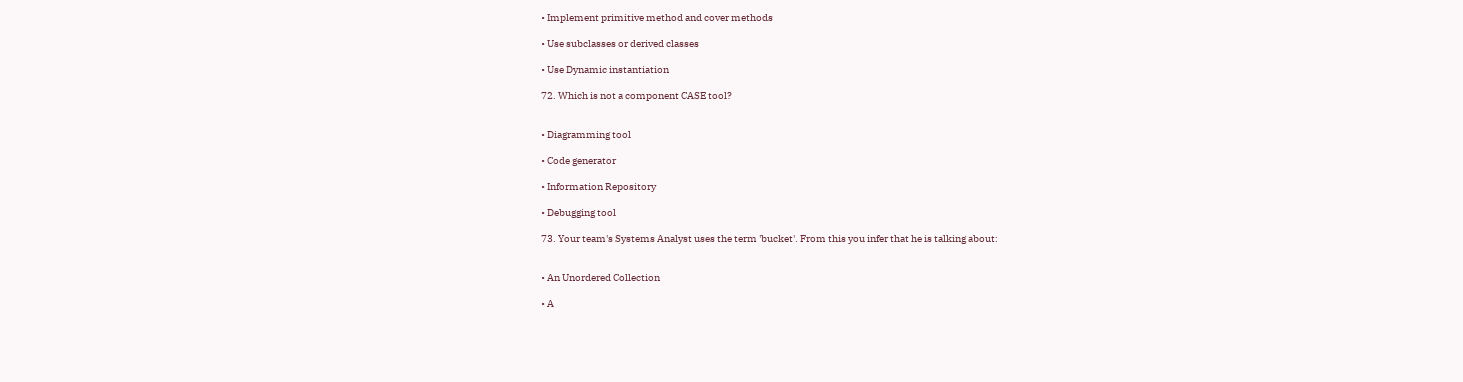• Implement primitive method and cover methods

• Use subclasses or derived classes

• Use Dynamic instantiation

72. Which is not a component CASE tool?


• Diagramming tool

• Code generator

• Information Repository

• Debugging tool

73. Your team's Systems Analyst uses the term 'bucket'. From this you infer that he is talking about:


• An Unordered Collection

• A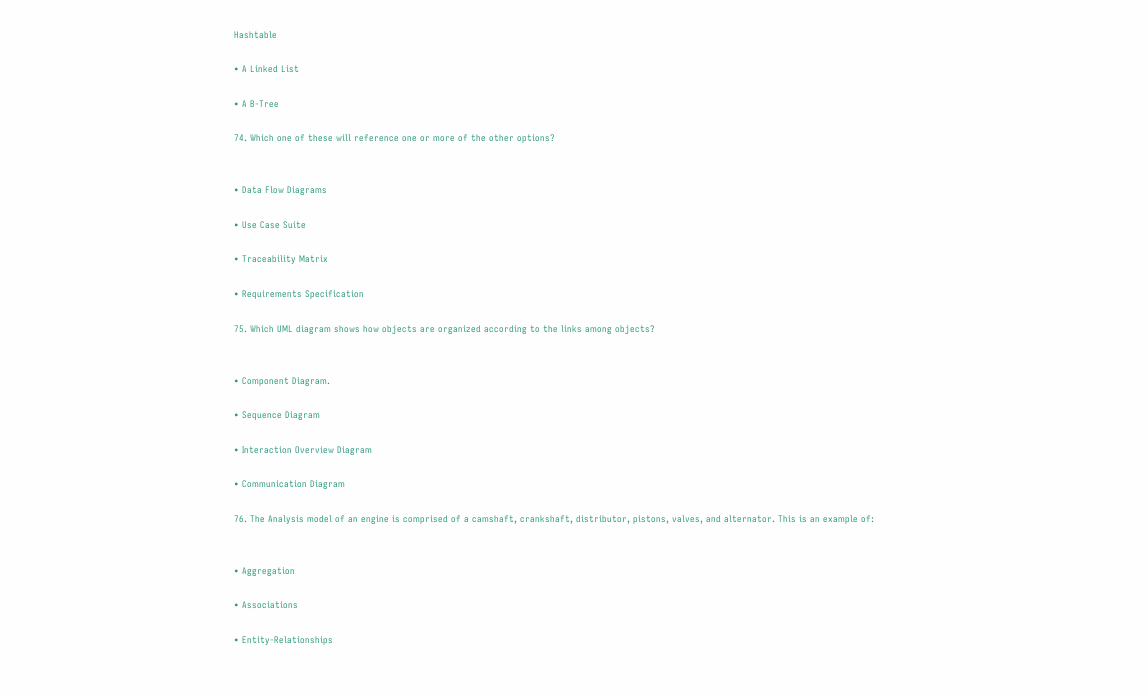Hashtable

• A Linked List

• A B-Tree

74. Which one of these will reference one or more of the other options?


• Data Flow Diagrams

• Use Case Suite

• Traceability Matrix

• Requirements Specification

75. Which UML diagram shows how objects are organized according to the links among objects?


• Component Diagram.

• Sequence Diagram

• Interaction Overview Diagram

• Communication Diagram

76. The Analysis model of an engine is comprised of a camshaft, crankshaft, distributor, pistons, valves, and alternator. This is an example of:


• Aggregation

• Associations

• Entity-Relationships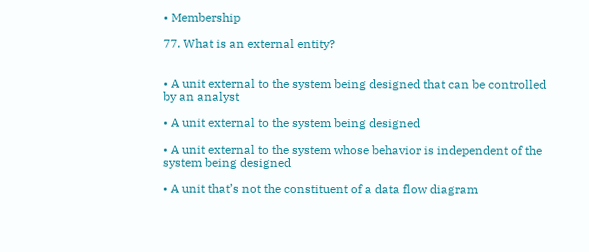• Membership

77. What is an external entity?


• A unit external to the system being designed that can be controlled by an analyst

• A unit external to the system being designed

• A unit external to the system whose behavior is independent of the system being designed

• A unit that’s not the constituent of a data flow diagram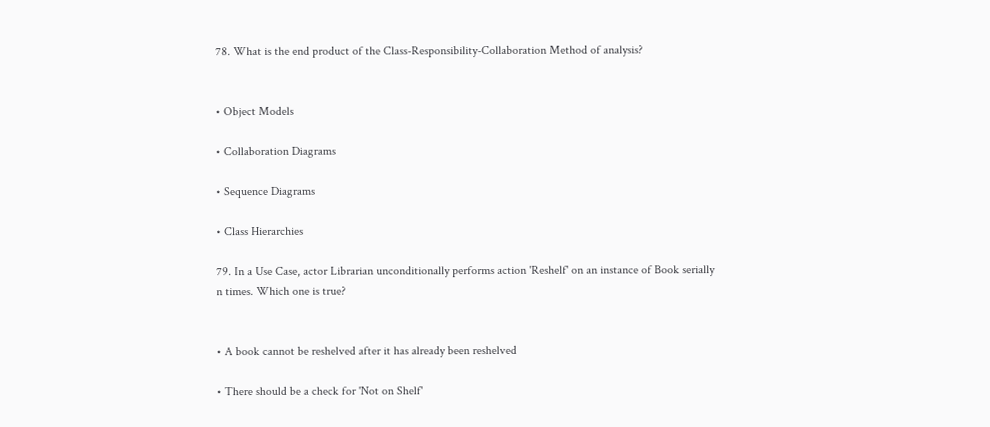78. What is the end product of the Class-Responsibility-Collaboration Method of analysis?


• Object Models

• Collaboration Diagrams

• Sequence Diagrams

• Class Hierarchies

79. In a Use Case, actor Librarian unconditionally performs action 'Reshelf' on an instance of Book serially n times. Which one is true?


• A book cannot be reshelved after it has already been reshelved

• There should be a check for 'Not on Shelf'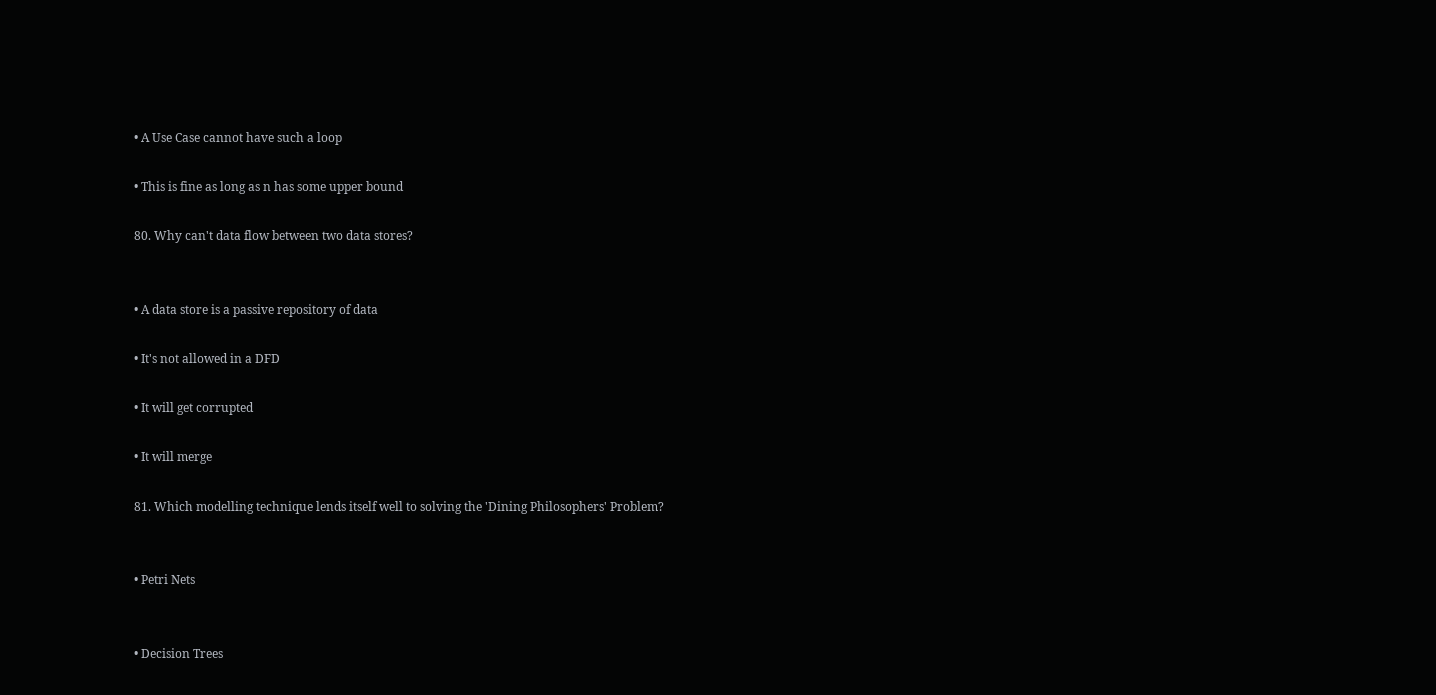• A Use Case cannot have such a loop

• This is fine as long as n has some upper bound

80. Why can't data flow between two data stores?


• A data store is a passive repository of data

• It's not allowed in a DFD

• It will get corrupted

• It will merge

81. Which modelling technique lends itself well to solving the 'Dining Philosophers' Problem?


• Petri Nets


• Decision Trees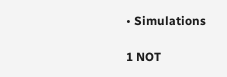• Simulations

1 NOT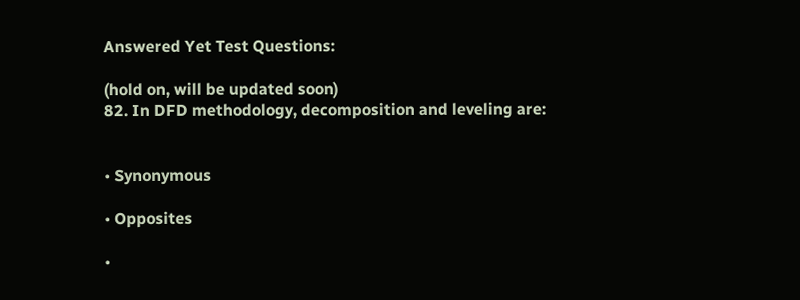Answered Yet Test Questions:

(hold on, will be updated soon)
82. In DFD methodology, decomposition and leveling are:


• Synonymous

• Opposites

•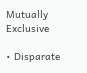Mutually Exclusive

• Disparate